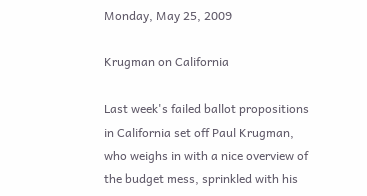Monday, May 25, 2009

Krugman on California

Last week's failed ballot propositions in California set off Paul Krugman, who weighs in with a nice overview of the budget mess, sprinkled with his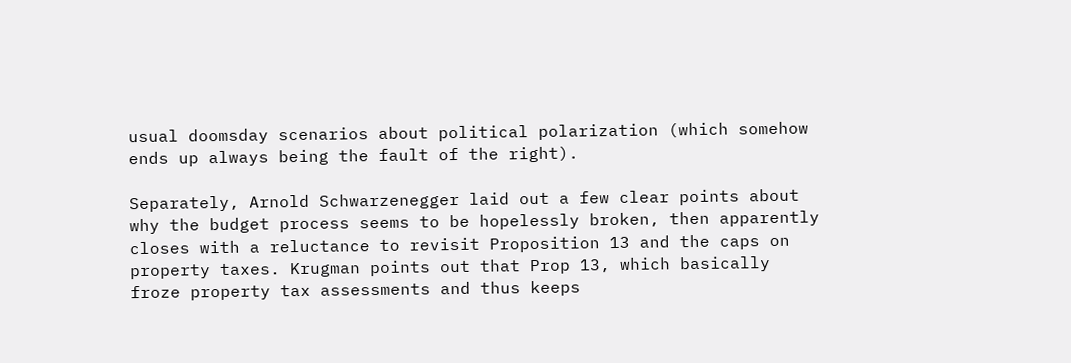usual doomsday scenarios about political polarization (which somehow ends up always being the fault of the right).

Separately, Arnold Schwarzenegger laid out a few clear points about why the budget process seems to be hopelessly broken, then apparently closes with a reluctance to revisit Proposition 13 and the caps on property taxes. Krugman points out that Prop 13, which basically froze property tax assessments and thus keeps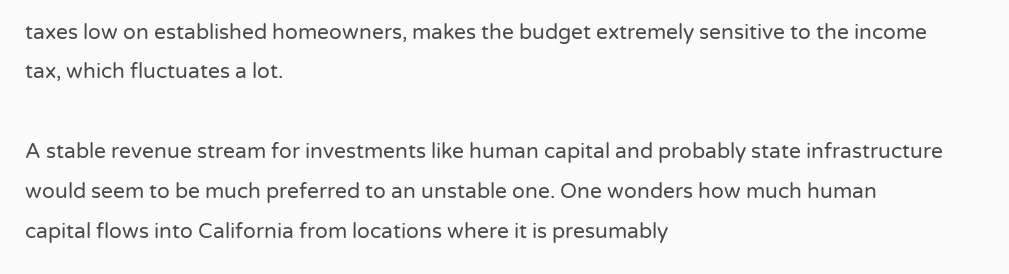taxes low on established homeowners, makes the budget extremely sensitive to the income tax, which fluctuates a lot.

A stable revenue stream for investments like human capital and probably state infrastructure would seem to be much preferred to an unstable one. One wonders how much human capital flows into California from locations where it is presumably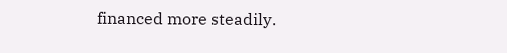financed more steadily.